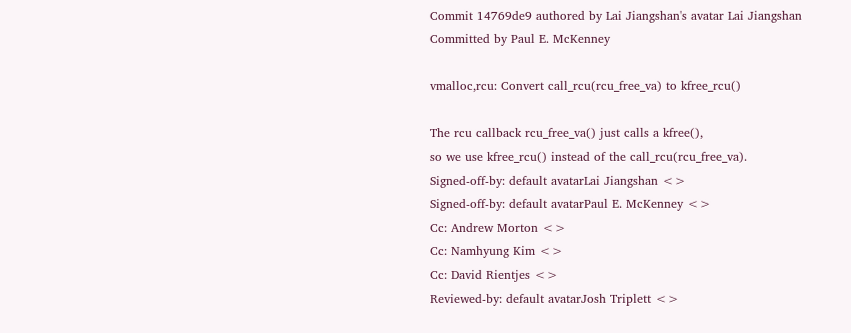Commit 14769de9 authored by Lai Jiangshan's avatar Lai Jiangshan Committed by Paul E. McKenney

vmalloc,rcu: Convert call_rcu(rcu_free_va) to kfree_rcu()

The rcu callback rcu_free_va() just calls a kfree(),
so we use kfree_rcu() instead of the call_rcu(rcu_free_va).
Signed-off-by: default avatarLai Jiangshan <>
Signed-off-by: default avatarPaul E. McKenney <>
Cc: Andrew Morton <>
Cc: Namhyung Kim <>
Cc: David Rientjes <>
Reviewed-by: default avatarJosh Triplett <>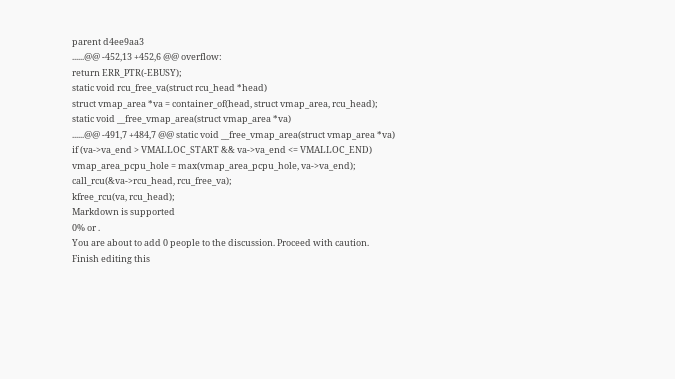parent d4ee9aa3
......@@ -452,13 +452,6 @@ overflow:
return ERR_PTR(-EBUSY);
static void rcu_free_va(struct rcu_head *head)
struct vmap_area *va = container_of(head, struct vmap_area, rcu_head);
static void __free_vmap_area(struct vmap_area *va)
......@@ -491,7 +484,7 @@ static void __free_vmap_area(struct vmap_area *va)
if (va->va_end > VMALLOC_START && va->va_end <= VMALLOC_END)
vmap_area_pcpu_hole = max(vmap_area_pcpu_hole, va->va_end);
call_rcu(&va->rcu_head, rcu_free_va);
kfree_rcu(va, rcu_head);
Markdown is supported
0% or .
You are about to add 0 people to the discussion. Proceed with caution.
Finish editing this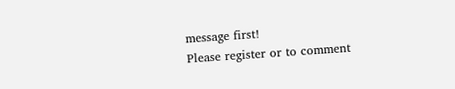message first!
Please register or to comment